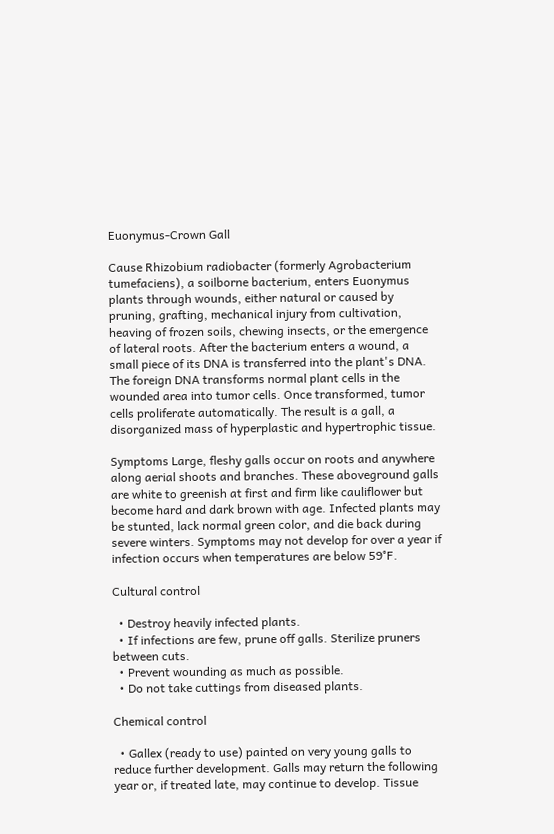Euonymus-Crown Gall

Cause Rhizobium radiobacter (formerly Agrobacterium tumefaciens), a soilborne bacterium, enters Euonymus plants through wounds, either natural or caused by pruning, grafting, mechanical injury from cultivation, heaving of frozen soils, chewing insects, or the emergence of lateral roots. After the bacterium enters a wound, a small piece of its DNA is transferred into the plant's DNA. The foreign DNA transforms normal plant cells in the wounded area into tumor cells. Once transformed, tumor cells proliferate automatically. The result is a gall, a disorganized mass of hyperplastic and hypertrophic tissue.

Symptoms Large, fleshy galls occur on roots and anywhere along aerial shoots and branches. These aboveground galls are white to greenish at first and firm like cauliflower but become hard and dark brown with age. Infected plants may be stunted, lack normal green color, and die back during severe winters. Symptoms may not develop for over a year if infection occurs when temperatures are below 59°F.

Cultural control

  • Destroy heavily infected plants.
  • If infections are few, prune off galls. Sterilize pruners between cuts.
  • Prevent wounding as much as possible.
  • Do not take cuttings from diseased plants.

Chemical control

  • Gallex (ready to use) painted on very young galls to reduce further development. Galls may return the following year or, if treated late, may continue to develop. Tissue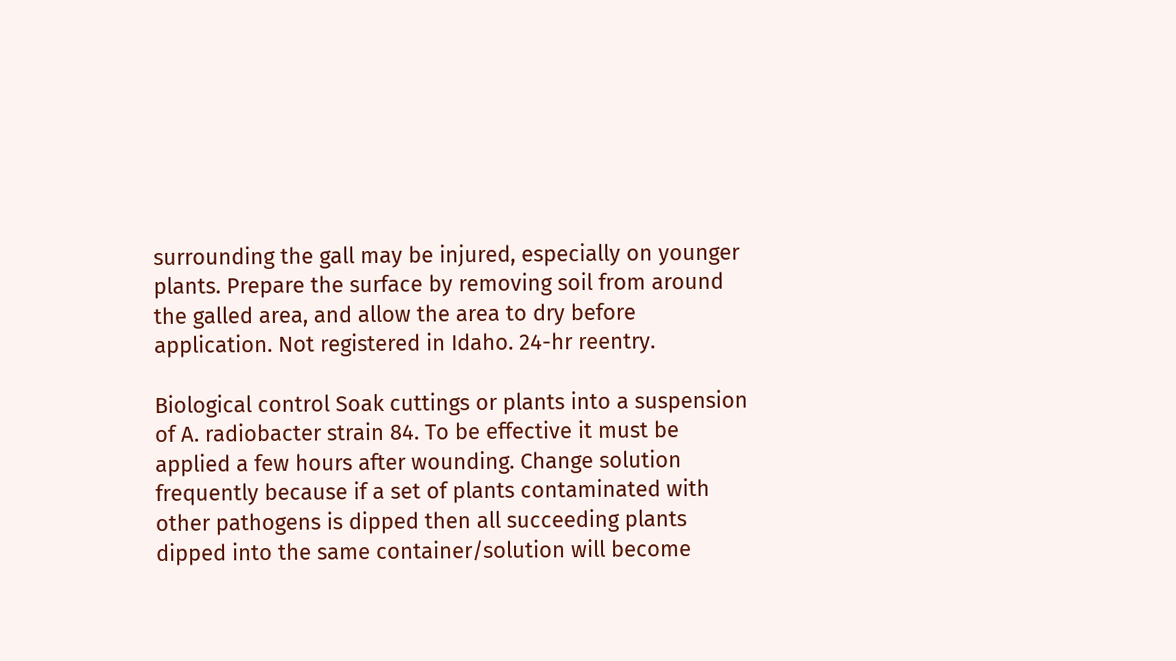surrounding the gall may be injured, especially on younger plants. Prepare the surface by removing soil from around the galled area, and allow the area to dry before application. Not registered in Idaho. 24-hr reentry.

Biological control Soak cuttings or plants into a suspension of A. radiobacter strain 84. To be effective it must be applied a few hours after wounding. Change solution frequently because if a set of plants contaminated with other pathogens is dipped then all succeeding plants dipped into the same container/solution will become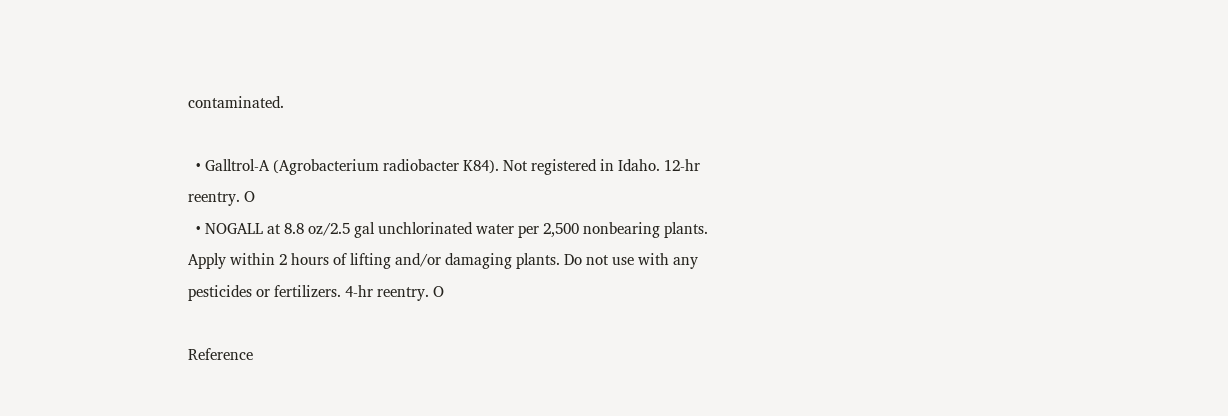contaminated.

  • Galltrol-A (Agrobacterium radiobacter K84). Not registered in Idaho. 12-hr reentry. O
  • NOGALL at 8.8 oz/2.5 gal unchlorinated water per 2,500 nonbearing plants. Apply within 2 hours of lifting and/or damaging plants. Do not use with any pesticides or fertilizers. 4-hr reentry. O

Reference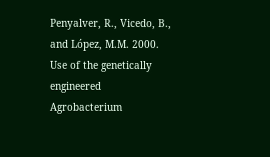Penyalver, R., Vicedo, B., and López, M.M. 2000. Use of the genetically engineered Agrobacterium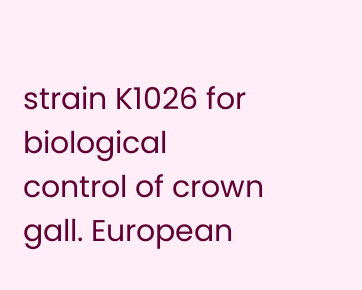strain K1026 for biological control of crown gall. European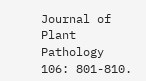Journal of Plant Pathology 106: 801-810.